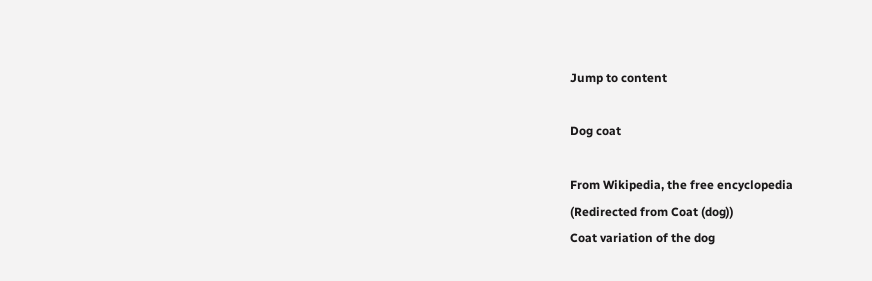Jump to content

Dog coat

From Wikipedia, the free encyclopedia
(Redirected from Coat (dog))
Coat variation of the dog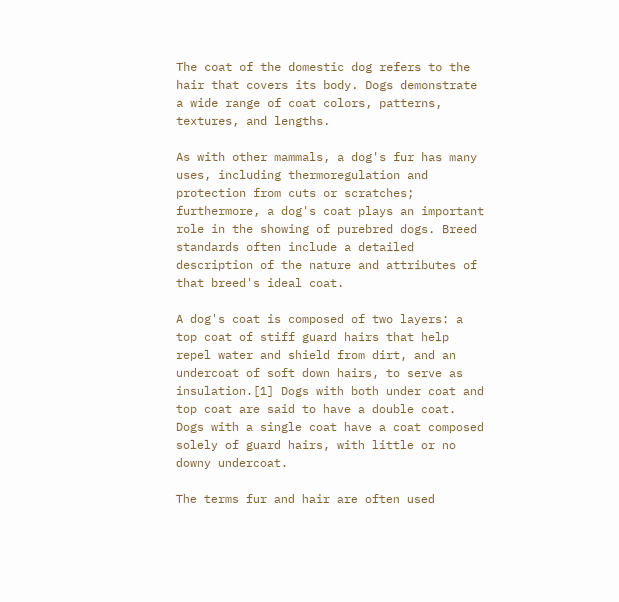The coat of the domestic dog refers to the hair that covers its body. Dogs demonstrate a wide range of coat colors, patterns, textures, and lengths.

As with other mammals, a dog's fur has many uses, including thermoregulation and protection from cuts or scratches; furthermore, a dog's coat plays an important role in the showing of purebred dogs. Breed standards often include a detailed description of the nature and attributes of that breed's ideal coat.

A dog's coat is composed of two layers: a top coat of stiff guard hairs that help repel water and shield from dirt, and an undercoat of soft down hairs, to serve as insulation.[1] Dogs with both under coat and top coat are said to have a double coat. Dogs with a single coat have a coat composed solely of guard hairs, with little or no downy undercoat.

The terms fur and hair are often used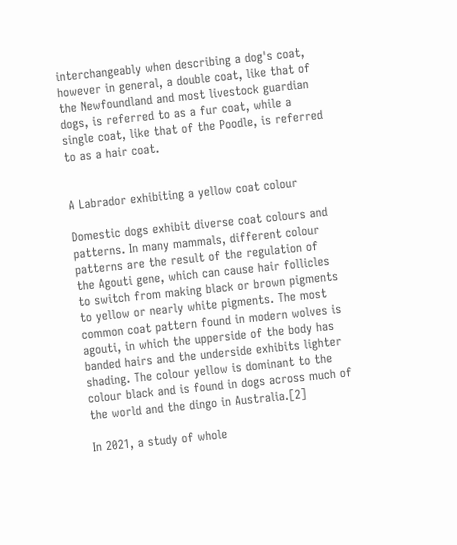interchangeably when describing a dog's coat, however in general, a double coat, like that of the Newfoundland and most livestock guardian dogs, is referred to as a fur coat, while a single coat, like that of the Poodle, is referred to as a hair coat.


A Labrador exhibiting a yellow coat colour

Domestic dogs exhibit diverse coat colours and patterns. In many mammals, different colour patterns are the result of the regulation of the Agouti gene, which can cause hair follicles to switch from making black or brown pigments to yellow or nearly white pigments. The most common coat pattern found in modern wolves is agouti, in which the upperside of the body has banded hairs and the underside exhibits lighter shading. The colour yellow is dominant to the colour black and is found in dogs across much of the world and the dingo in Australia.[2]

In 2021, a study of whole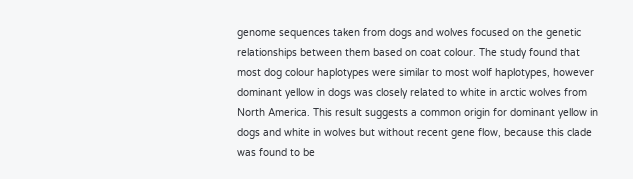genome sequences taken from dogs and wolves focused on the genetic relationships between them based on coat colour. The study found that most dog colour haplotypes were similar to most wolf haplotypes, however dominant yellow in dogs was closely related to white in arctic wolves from North America. This result suggests a common origin for dominant yellow in dogs and white in wolves but without recent gene flow, because this clade was found to be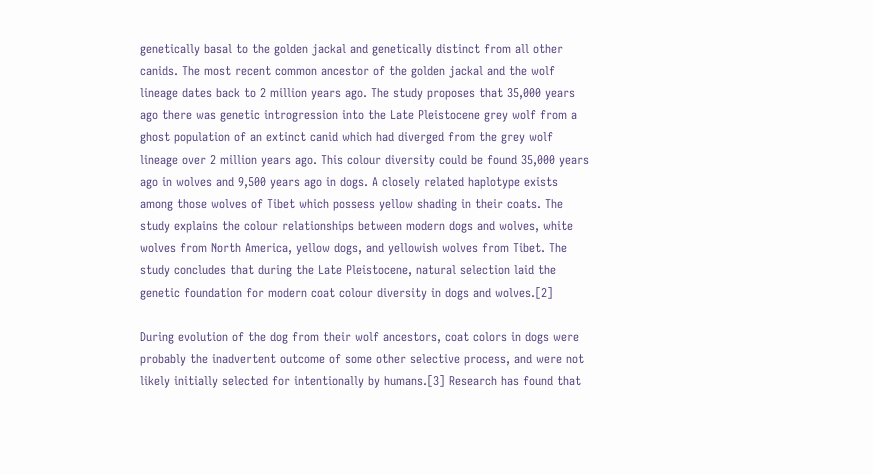genetically basal to the golden jackal and genetically distinct from all other canids. The most recent common ancestor of the golden jackal and the wolf lineage dates back to 2 million years ago. The study proposes that 35,000 years ago there was genetic introgression into the Late Pleistocene grey wolf from a ghost population of an extinct canid which had diverged from the grey wolf lineage over 2 million years ago. This colour diversity could be found 35,000 years ago in wolves and 9,500 years ago in dogs. A closely related haplotype exists among those wolves of Tibet which possess yellow shading in their coats. The study explains the colour relationships between modern dogs and wolves, white wolves from North America, yellow dogs, and yellowish wolves from Tibet. The study concludes that during the Late Pleistocene, natural selection laid the genetic foundation for modern coat colour diversity in dogs and wolves.[2]

During evolution of the dog from their wolf ancestors, coat colors in dogs were probably the inadvertent outcome of some other selective process, and were not likely initially selected for intentionally by humans.[3] Research has found that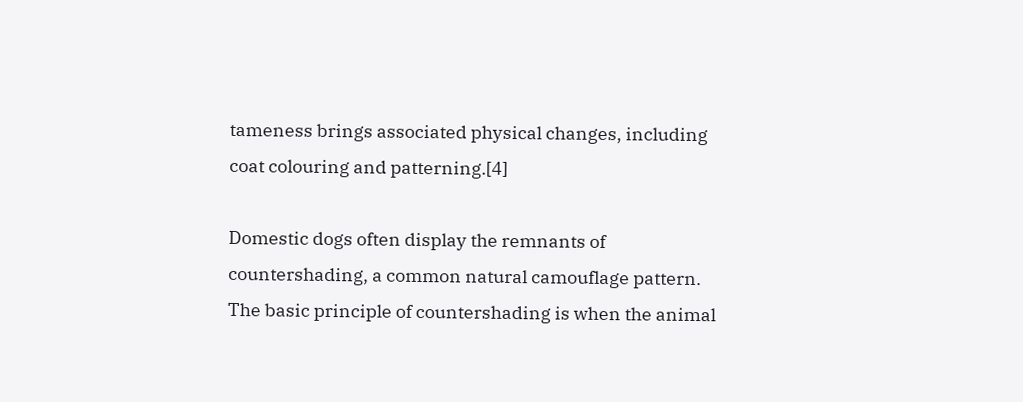tameness brings associated physical changes, including coat colouring and patterning.[4]

Domestic dogs often display the remnants of countershading, a common natural camouflage pattern. The basic principle of countershading is when the animal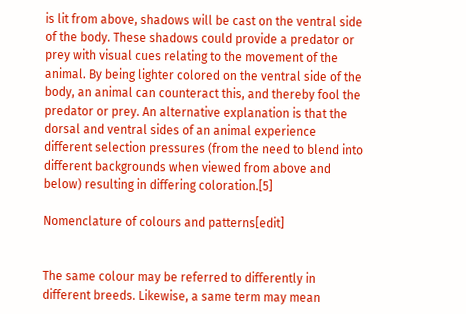is lit from above, shadows will be cast on the ventral side of the body. These shadows could provide a predator or prey with visual cues relating to the movement of the animal. By being lighter colored on the ventral side of the body, an animal can counteract this, and thereby fool the predator or prey. An alternative explanation is that the dorsal and ventral sides of an animal experience different selection pressures (from the need to blend into different backgrounds when viewed from above and below) resulting in differing coloration.[5]

Nomenclature of colours and patterns[edit]


The same colour may be referred to differently in different breeds. Likewise, a same term may mean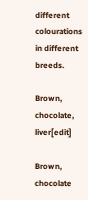different colourations in different breeds.

Brown, chocolate, liver[edit]

Brown, chocolate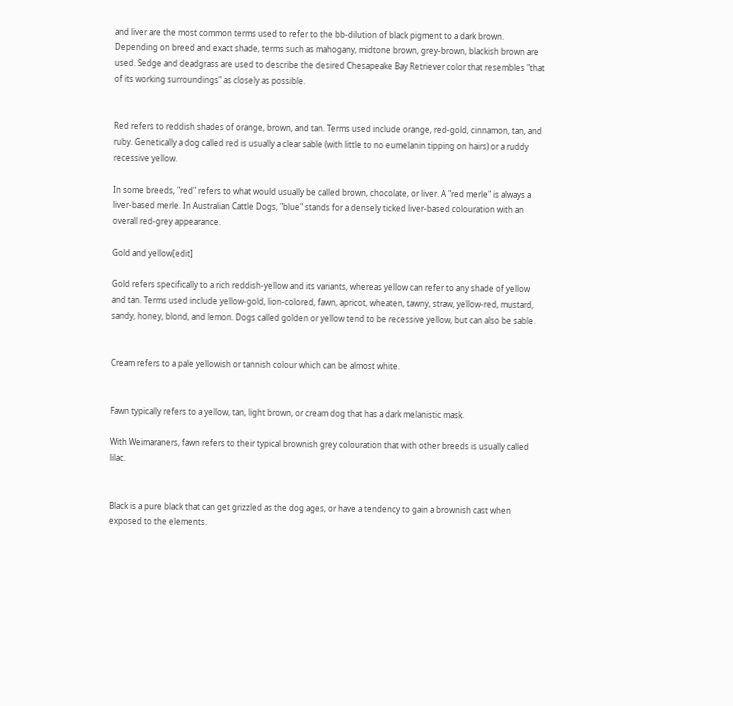and liver are the most common terms used to refer to the bb-dilution of black pigment to a dark brown. Depending on breed and exact shade, terms such as mahogany, midtone brown, grey-brown, blackish brown are used. Sedge and deadgrass are used to describe the desired Chesapeake Bay Retriever color that resembles "that of its working surroundings" as closely as possible.


Red refers to reddish shades of orange, brown, and tan. Terms used include orange, red-gold, cinnamon, tan, and ruby. Genetically a dog called red is usually a clear sable (with little to no eumelanin tipping on hairs) or a ruddy recessive yellow.

In some breeds, "red" refers to what would usually be called brown, chocolate, or liver. A "red merle" is always a liver-based merle. In Australian Cattle Dogs, "blue" stands for a densely ticked liver-based colouration with an overall red-grey appearance.

Gold and yellow[edit]

Gold refers specifically to a rich reddish-yellow and its variants, whereas yellow can refer to any shade of yellow and tan. Terms used include yellow-gold, lion-colored, fawn, apricot, wheaten, tawny, straw, yellow-red, mustard, sandy, honey, blond, and lemon. Dogs called golden or yellow tend to be recessive yellow, but can also be sable.


Cream refers to a pale yellowish or tannish colour which can be almost white.


Fawn typically refers to a yellow, tan, light brown, or cream dog that has a dark melanistic mask.

With Weimaraners, fawn refers to their typical brownish grey colouration that with other breeds is usually called lilac.


Black is a pure black that can get grizzled as the dog ages, or have a tendency to gain a brownish cast when exposed to the elements.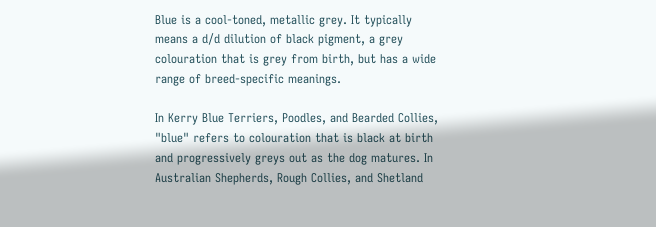Blue is a cool-toned, metallic grey. It typically means a d/d dilution of black pigment, a grey colouration that is grey from birth, but has a wide range of breed-specific meanings.

In Kerry Blue Terriers, Poodles, and Bearded Collies, "blue" refers to colouration that is black at birth and progressively greys out as the dog matures. In Australian Shepherds, Rough Collies, and Shetland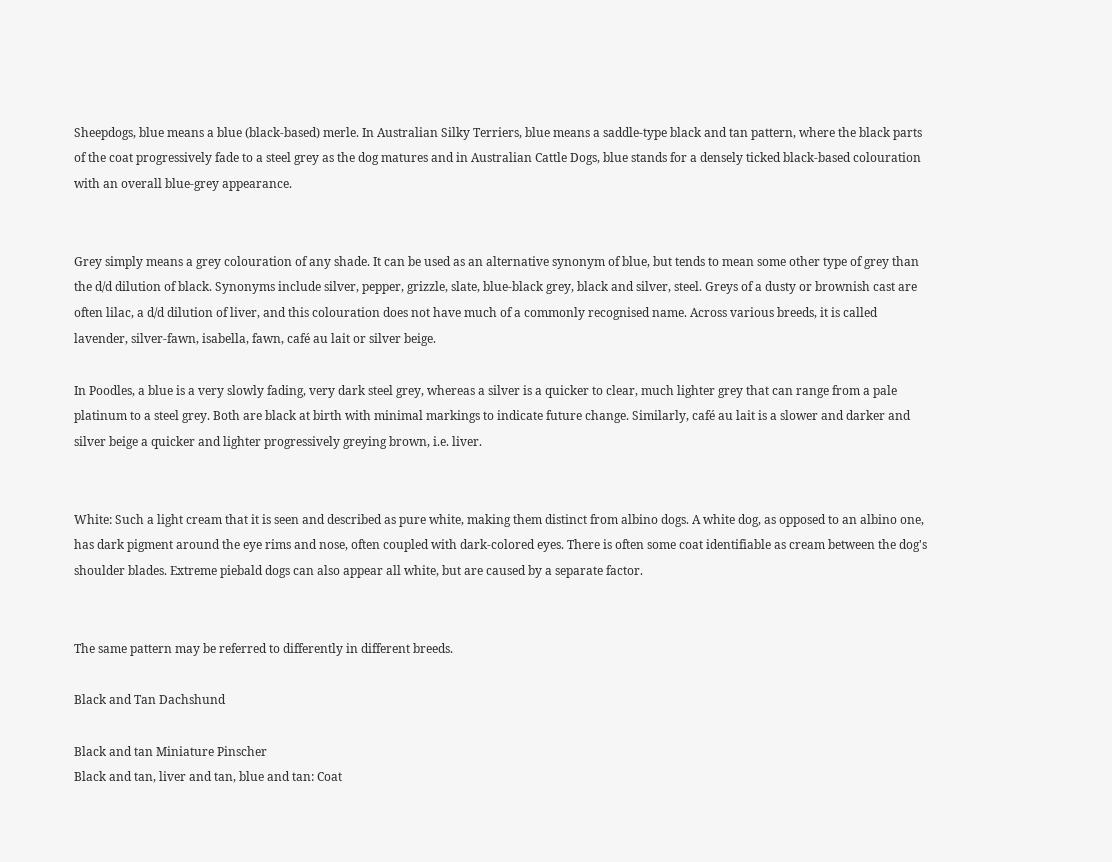Sheepdogs, blue means a blue (black-based) merle. In Australian Silky Terriers, blue means a saddle-type black and tan pattern, where the black parts of the coat progressively fade to a steel grey as the dog matures and in Australian Cattle Dogs, blue stands for a densely ticked black-based colouration with an overall blue-grey appearance.


Grey simply means a grey colouration of any shade. It can be used as an alternative synonym of blue, but tends to mean some other type of grey than the d/d dilution of black. Synonyms include silver, pepper, grizzle, slate, blue-black grey, black and silver, steel. Greys of a dusty or brownish cast are often lilac, a d/d dilution of liver, and this colouration does not have much of a commonly recognised name. Across various breeds, it is called lavender, silver-fawn, isabella, fawn, café au lait or silver beige.

In Poodles, a blue is a very slowly fading, very dark steel grey, whereas a silver is a quicker to clear, much lighter grey that can range from a pale platinum to a steel grey. Both are black at birth with minimal markings to indicate future change. Similarly, café au lait is a slower and darker and silver beige a quicker and lighter progressively greying brown, i.e. liver.


White: Such a light cream that it is seen and described as pure white, making them distinct from albino dogs. A white dog, as opposed to an albino one, has dark pigment around the eye rims and nose, often coupled with dark-colored eyes. There is often some coat identifiable as cream between the dog's shoulder blades. Extreme piebald dogs can also appear all white, but are caused by a separate factor.


The same pattern may be referred to differently in different breeds.

Black and Tan Dachshund

Black and tan Miniature Pinscher
Black and tan, liver and tan, blue and tan: Coat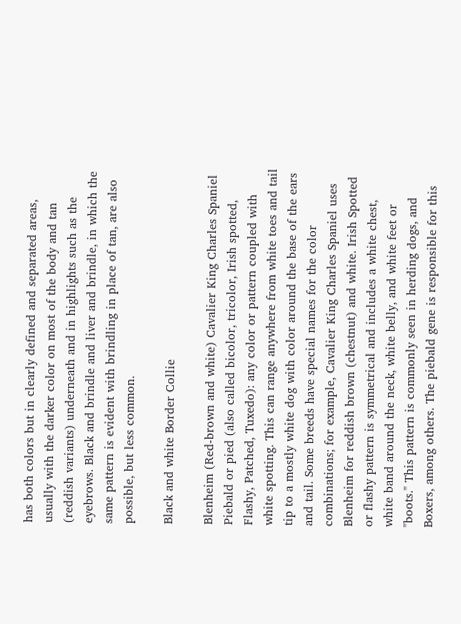has both colors but in clearly defined and separated areas, usually with the darker color on most of the body and tan (reddish variants) underneath and in highlights such as the eyebrows. Black and brindle and liver and brindle, in which the same pattern is evident with brindling in place of tan, are also possible, but less common.

Black and white Border Collie

Blenheim (Red-brown and white) Cavalier King Charles Spaniel
Piebald or pied (also called bicolor, tricolor, Irish spotted, Flashy, Patched, Tuxedo): any color or pattern coupled with white spotting. This can range anywhere from white toes and tail tip to a mostly white dog with color around the base of the ears and tail. Some breeds have special names for the color combinations; for example, Cavalier King Charles Spaniel uses Blenheim for reddish brown (chestnut) and white. Irish Spotted or flashy pattern is symmetrical and includes a white chest, white band around the neck, white belly, and white feet or "boots." This pattern is commonly seen in herding dogs, and Boxers, among others. The piebald gene is responsible for this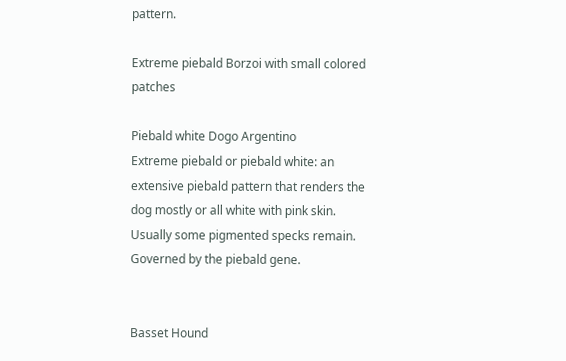pattern.

Extreme piebald Borzoi with small colored patches

Piebald white Dogo Argentino
Extreme piebald or piebald white: an extensive piebald pattern that renders the dog mostly or all white with pink skin. Usually some pigmented specks remain. Governed by the piebald gene.


Basset Hound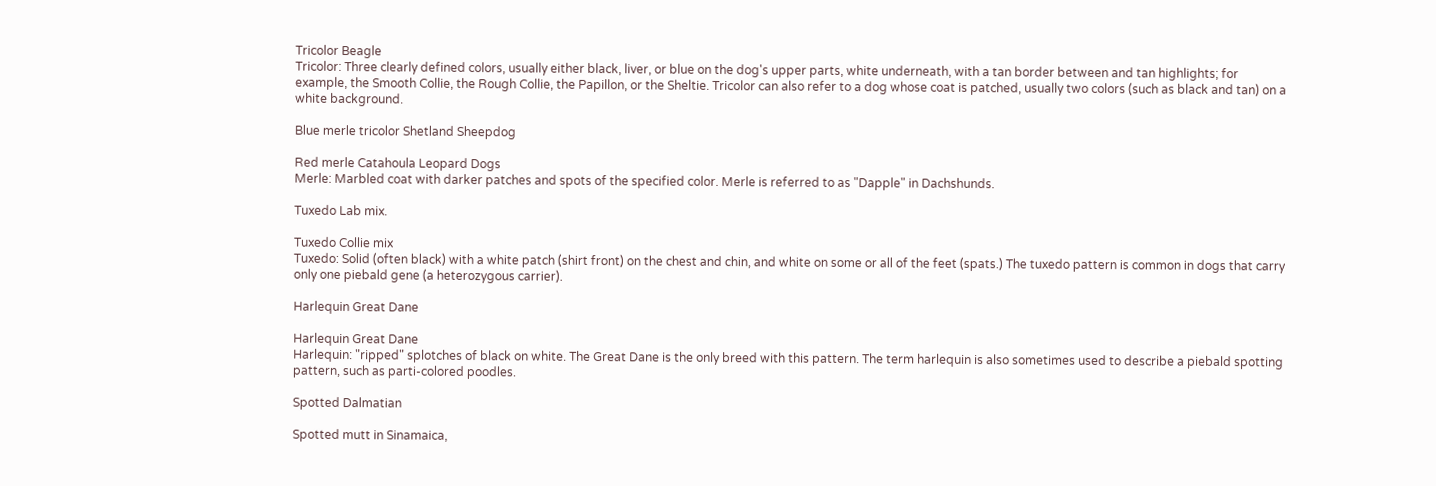Tricolor Beagle
Tricolor: Three clearly defined colors, usually either black, liver, or blue on the dog's upper parts, white underneath, with a tan border between and tan highlights; for example, the Smooth Collie, the Rough Collie, the Papillon, or the Sheltie. Tricolor can also refer to a dog whose coat is patched, usually two colors (such as black and tan) on a white background.

Blue merle tricolor Shetland Sheepdog

Red merle Catahoula Leopard Dogs
Merle: Marbled coat with darker patches and spots of the specified color. Merle is referred to as "Dapple" in Dachshunds.

Tuxedo Lab mix.

Tuxedo Collie mix
Tuxedo: Solid (often black) with a white patch (shirt front) on the chest and chin, and white on some or all of the feet (spats.) The tuxedo pattern is common in dogs that carry only one piebald gene (a heterozygous carrier).

Harlequin Great Dane

Harlequin Great Dane
Harlequin: "ripped" splotches of black on white. The Great Dane is the only breed with this pattern. The term harlequin is also sometimes used to describe a piebald spotting pattern, such as parti-colored poodles.

Spotted Dalmatian

Spotted mutt in Sinamaica,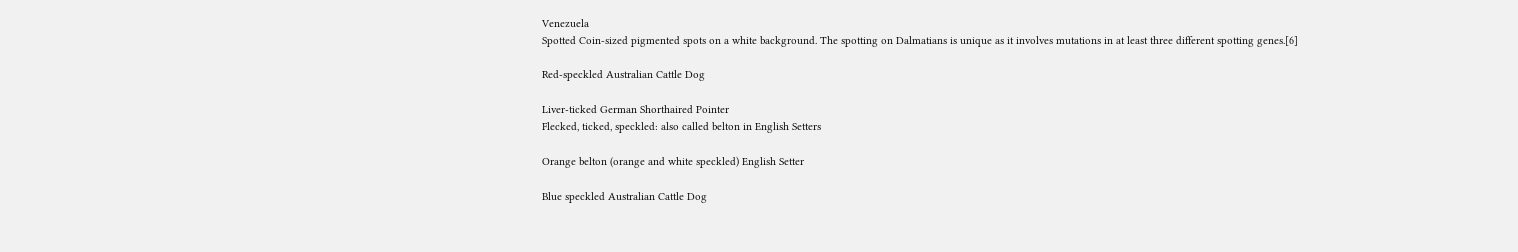Venezuela
Spotted Coin-sized pigmented spots on a white background. The spotting on Dalmatians is unique as it involves mutations in at least three different spotting genes.[6]

Red-speckled Australian Cattle Dog

Liver-ticked German Shorthaired Pointer
Flecked, ticked, speckled: also called belton in English Setters

Orange belton (orange and white speckled) English Setter

Blue speckled Australian Cattle Dog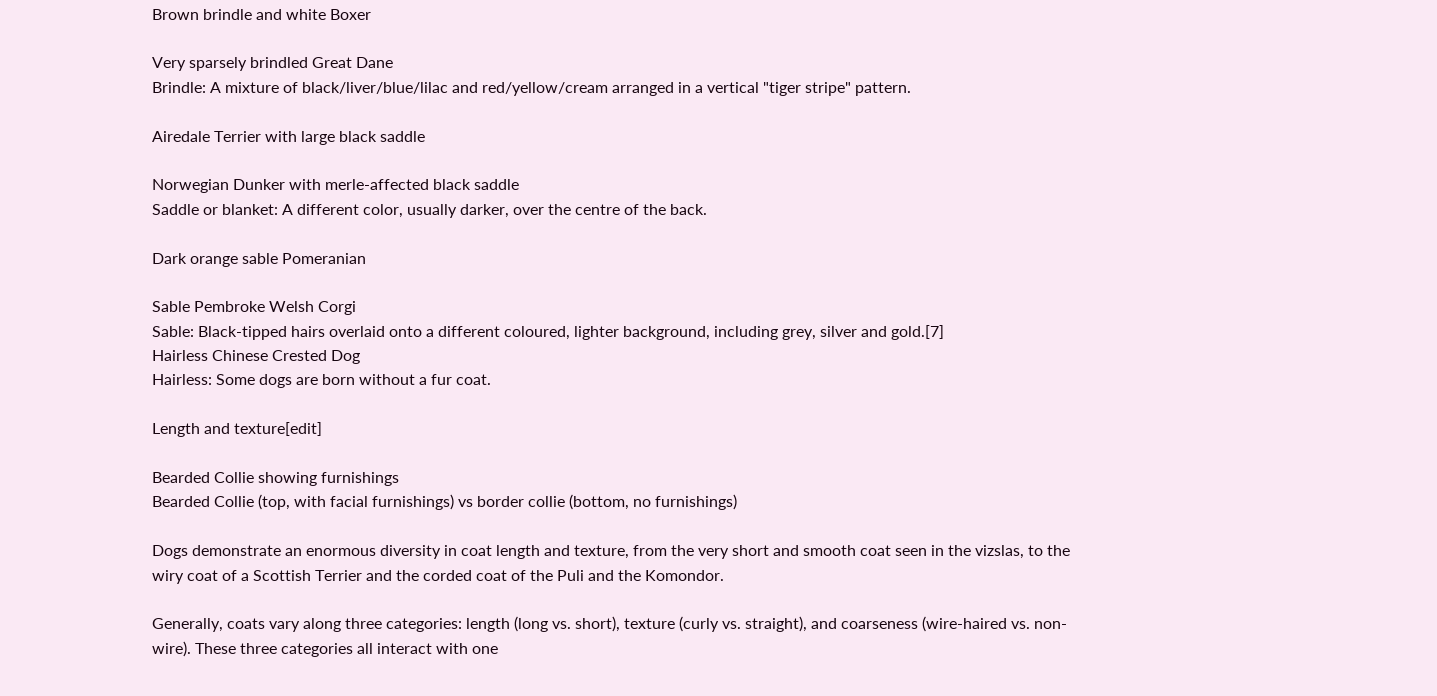Brown brindle and white Boxer

Very sparsely brindled Great Dane
Brindle: A mixture of black/liver/blue/lilac and red/yellow/cream arranged in a vertical "tiger stripe" pattern.

Airedale Terrier with large black saddle

Norwegian Dunker with merle-affected black saddle
Saddle or blanket: A different color, usually darker, over the centre of the back.

Dark orange sable Pomeranian

Sable Pembroke Welsh Corgi
Sable: Black-tipped hairs overlaid onto a different coloured, lighter background, including grey, silver and gold.[7]
Hairless Chinese Crested Dog
Hairless: Some dogs are born without a fur coat.

Length and texture[edit]

Bearded Collie showing furnishings
Bearded Collie (top, with facial furnishings) vs border collie (bottom, no furnishings)

Dogs demonstrate an enormous diversity in coat length and texture, from the very short and smooth coat seen in the vizslas, to the wiry coat of a Scottish Terrier and the corded coat of the Puli and the Komondor.

Generally, coats vary along three categories: length (long vs. short), texture (curly vs. straight), and coarseness (wire-haired vs. non-wire). These three categories all interact with one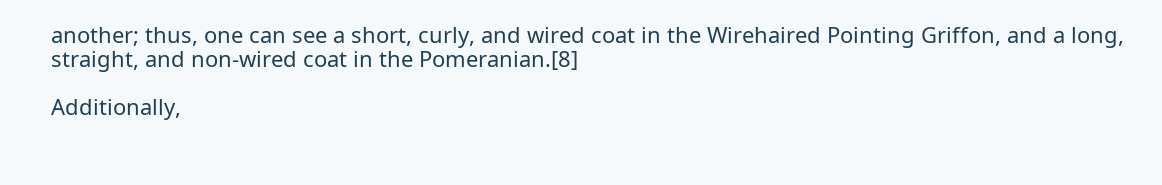another; thus, one can see a short, curly, and wired coat in the Wirehaired Pointing Griffon, and a long, straight, and non-wired coat in the Pomeranian.[8]

Additionally,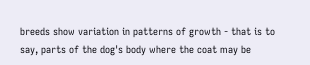breeds show variation in patterns of growth - that is to say, parts of the dog's body where the coat may be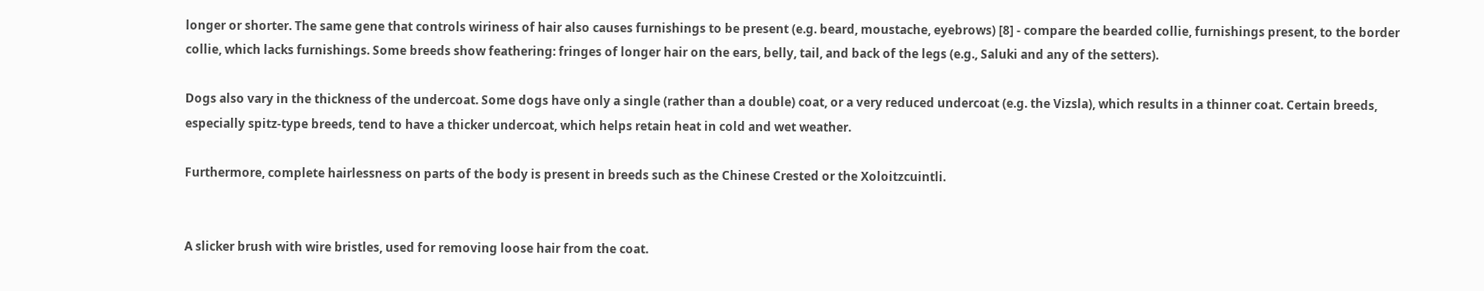longer or shorter. The same gene that controls wiriness of hair also causes furnishings to be present (e.g. beard, moustache, eyebrows) [8] - compare the bearded collie, furnishings present, to the border collie, which lacks furnishings. Some breeds show feathering: fringes of longer hair on the ears, belly, tail, and back of the legs (e.g., Saluki and any of the setters).

Dogs also vary in the thickness of the undercoat. Some dogs have only a single (rather than a double) coat, or a very reduced undercoat (e.g. the Vizsla), which results in a thinner coat. Certain breeds, especially spitz-type breeds, tend to have a thicker undercoat, which helps retain heat in cold and wet weather.

Furthermore, complete hairlessness on parts of the body is present in breeds such as the Chinese Crested or the Xoloitzcuintli.


A slicker brush with wire bristles, used for removing loose hair from the coat.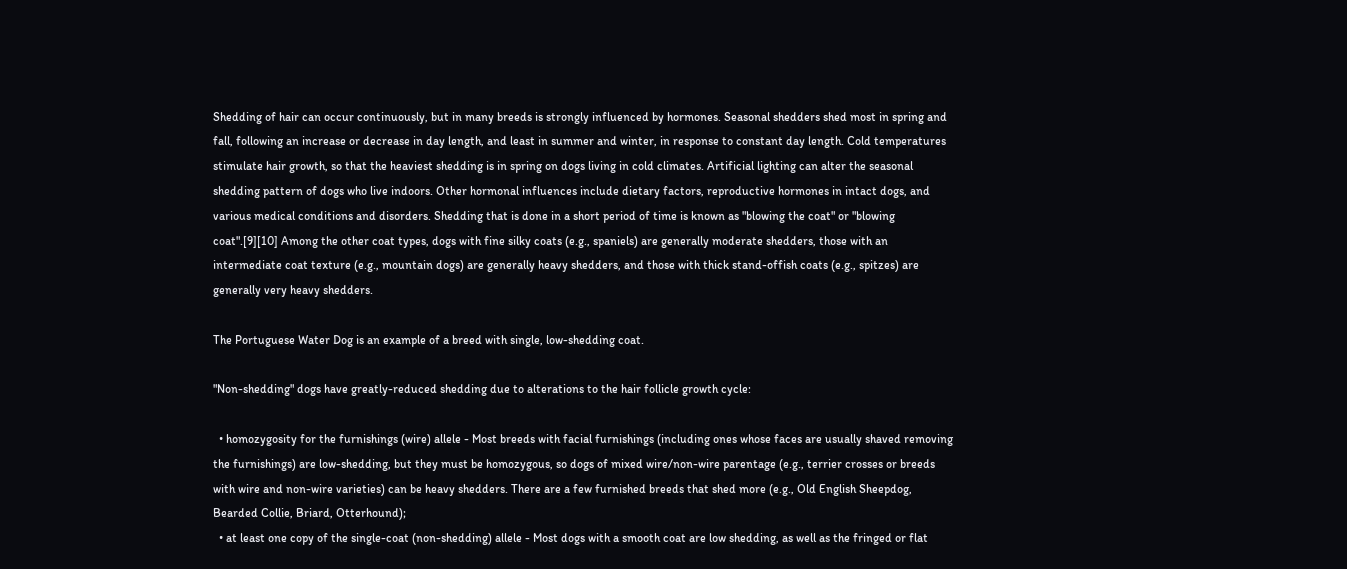Shedding of hair can occur continuously, but in many breeds is strongly influenced by hormones. Seasonal shedders shed most in spring and fall, following an increase or decrease in day length, and least in summer and winter, in response to constant day length. Cold temperatures stimulate hair growth, so that the heaviest shedding is in spring on dogs living in cold climates. Artificial lighting can alter the seasonal shedding pattern of dogs who live indoors. Other hormonal influences include dietary factors, reproductive hormones in intact dogs, and various medical conditions and disorders. Shedding that is done in a short period of time is known as "blowing the coat" or "blowing coat".[9][10] Among the other coat types, dogs with fine silky coats (e.g., spaniels) are generally moderate shedders, those with an intermediate coat texture (e.g., mountain dogs) are generally heavy shedders, and those with thick stand-offish coats (e.g., spitzes) are generally very heavy shedders.

The Portuguese Water Dog is an example of a breed with single, low-shedding coat.

"Non-shedding" dogs have greatly-reduced shedding due to alterations to the hair follicle growth cycle:

  • homozygosity for the furnishings (wire) allele - Most breeds with facial furnishings (including ones whose faces are usually shaved removing the furnishings) are low-shedding, but they must be homozygous, so dogs of mixed wire/non-wire parentage (e.g., terrier crosses or breeds with wire and non-wire varieties) can be heavy shedders. There are a few furnished breeds that shed more (e.g., Old English Sheepdog, Bearded Collie, Briard, Otterhound);
  • at least one copy of the single-coat (non-shedding) allele - Most dogs with a smooth coat are low shedding, as well as the fringed or flat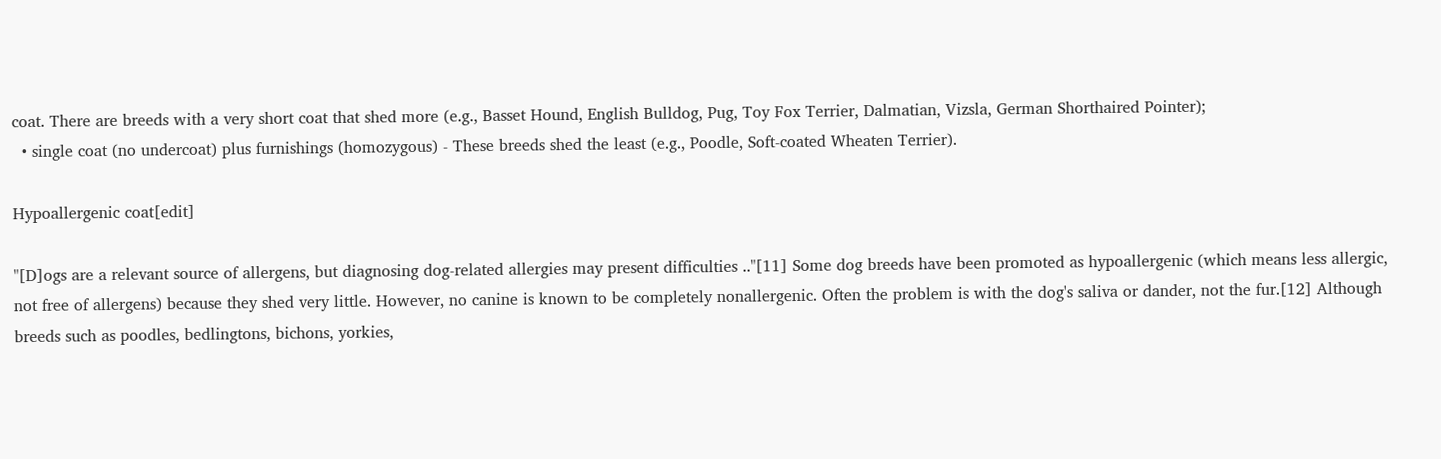coat. There are breeds with a very short coat that shed more (e.g., Basset Hound, English Bulldog, Pug, Toy Fox Terrier, Dalmatian, Vizsla, German Shorthaired Pointer);
  • single coat (no undercoat) plus furnishings (homozygous) - These breeds shed the least (e.g., Poodle, Soft-coated Wheaten Terrier).

Hypoallergenic coat[edit]

"[D]ogs are a relevant source of allergens, but diagnosing dog-related allergies may present difficulties .."[11] Some dog breeds have been promoted as hypoallergenic (which means less allergic, not free of allergens) because they shed very little. However, no canine is known to be completely nonallergenic. Often the problem is with the dog's saliva or dander, not the fur.[12] Although breeds such as poodles, bedlingtons, bichons, yorkies,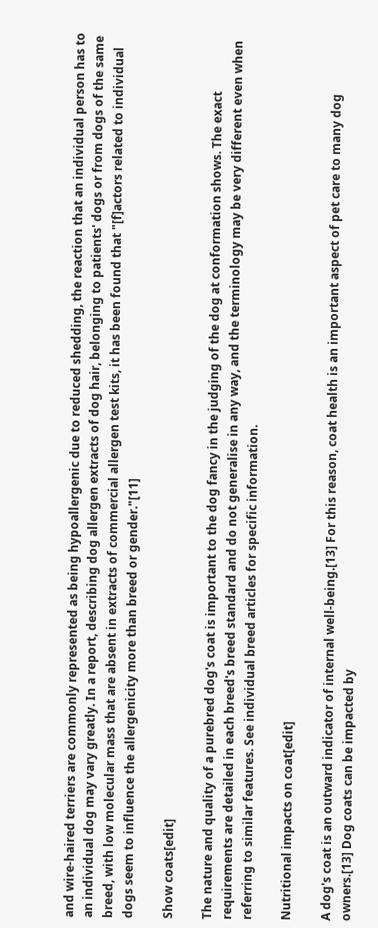and wire-haired terriers are commonly represented as being hypoallergenic due to reduced shedding, the reaction that an individual person has to an individual dog may vary greatly. In a report, describing dog allergen extracts of dog hair, belonging to patients' dogs or from dogs of the same breed, with low molecular mass that are absent in extracts of commercial allergen test kits, it has been found that "[f]actors related to individual dogs seem to influence the allergenicity more than breed or gender."[11]

Show coats[edit]

The nature and quality of a purebred dog's coat is important to the dog fancy in the judging of the dog at conformation shows. The exact requirements are detailed in each breed's breed standard and do not generalise in any way, and the terminology may be very different even when referring to similar features. See individual breed articles for specific information.

Nutritional impacts on coat[edit]

A dog's coat is an outward indicator of internal well-being.[13] For this reason, coat health is an important aspect of pet care to many dog owners.[13] Dog coats can be impacted by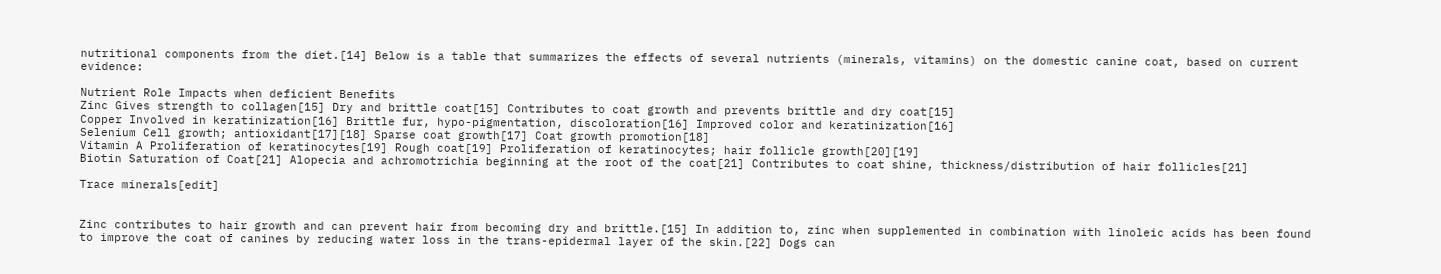nutritional components from the diet.[14] Below is a table that summarizes the effects of several nutrients (minerals, vitamins) on the domestic canine coat, based on current evidence:

Nutrient Role Impacts when deficient Benefits
Zinc Gives strength to collagen[15] Dry and brittle coat[15] Contributes to coat growth and prevents brittle and dry coat[15]
Copper Involved in keratinization[16] Brittle fur, hypo-pigmentation, discoloration[16] Improved color and keratinization[16]
Selenium Cell growth; antioxidant[17][18] Sparse coat growth[17] Coat growth promotion[18]
Vitamin A Proliferation of keratinocytes[19] Rough coat[19] Proliferation of keratinocytes; hair follicle growth[20][19]
Biotin Saturation of Coat[21] Alopecia and achromotrichia beginning at the root of the coat[21] Contributes to coat shine, thickness/distribution of hair follicles[21]

Trace minerals[edit]


Zinc contributes to hair growth and can prevent hair from becoming dry and brittle.[15] In addition to, zinc when supplemented in combination with linoleic acids has been found to improve the coat of canines by reducing water loss in the trans-epidermal layer of the skin.[22] Dogs can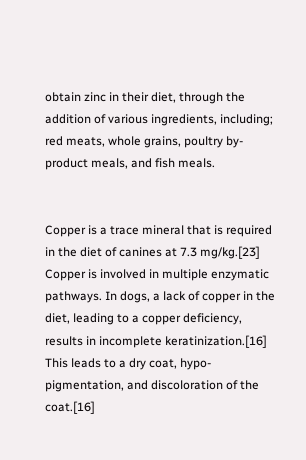obtain zinc in their diet, through the addition of various ingredients, including; red meats, whole grains, poultry by-product meals, and fish meals.


Copper is a trace mineral that is required in the diet of canines at 7.3 mg/kg.[23] Copper is involved in multiple enzymatic pathways. In dogs, a lack of copper in the diet, leading to a copper deficiency, results in incomplete keratinization.[16] This leads to a dry coat, hypo-pigmentation, and discoloration of the coat.[16]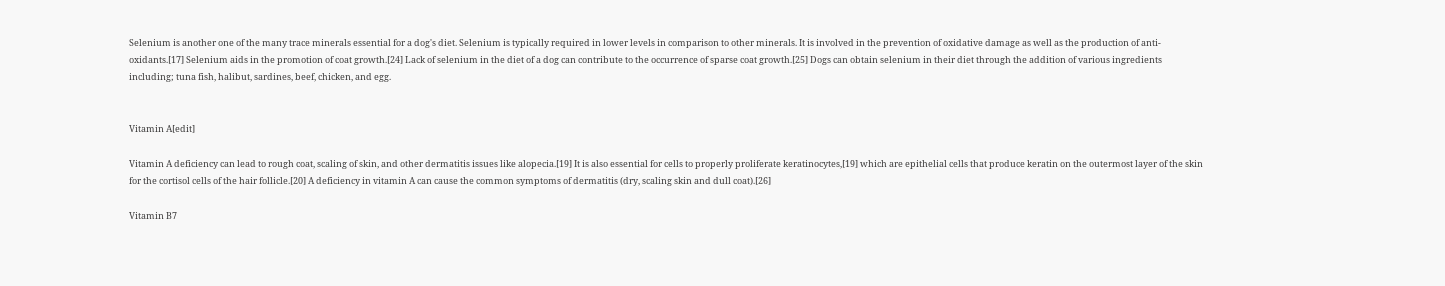Selenium is another one of the many trace minerals essential for a dog's diet. Selenium is typically required in lower levels in comparison to other minerals. It is involved in the prevention of oxidative damage as well as the production of anti-oxidants.[17] Selenium aids in the promotion of coat growth.[24] Lack of selenium in the diet of a dog can contribute to the occurrence of sparse coat growth.[25] Dogs can obtain selenium in their diet through the addition of various ingredients including; tuna fish, halibut, sardines, beef, chicken, and egg.


Vitamin A[edit]

Vitamin A deficiency can lead to rough coat, scaling of skin, and other dermatitis issues like alopecia.[19] It is also essential for cells to properly proliferate keratinocytes,[19] which are epithelial cells that produce keratin on the outermost layer of the skin for the cortisol cells of the hair follicle.[20] A deficiency in vitamin A can cause the common symptoms of dermatitis (dry, scaling skin and dull coat).[26]

Vitamin B7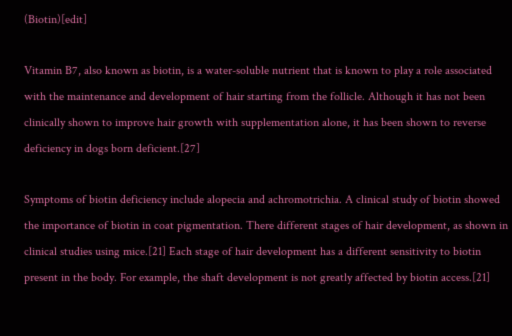(Biotin)[edit]

Vitamin B7, also known as biotin, is a water-soluble nutrient that is known to play a role associated with the maintenance and development of hair starting from the follicle. Although it has not been clinically shown to improve hair growth with supplementation alone, it has been shown to reverse deficiency in dogs born deficient.[27]

Symptoms of biotin deficiency include alopecia and achromotrichia. A clinical study of biotin showed the importance of biotin in coat pigmentation. There different stages of hair development, as shown in clinical studies using mice.[21] Each stage of hair development has a different sensitivity to biotin present in the body. For example, the shaft development is not greatly affected by biotin access.[21]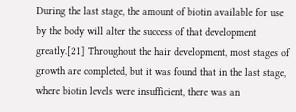During the last stage, the amount of biotin available for use by the body will alter the success of that development greatly.[21] Throughout the hair development, most stages of growth are completed, but it was found that in the last stage, where biotin levels were insufficient, there was an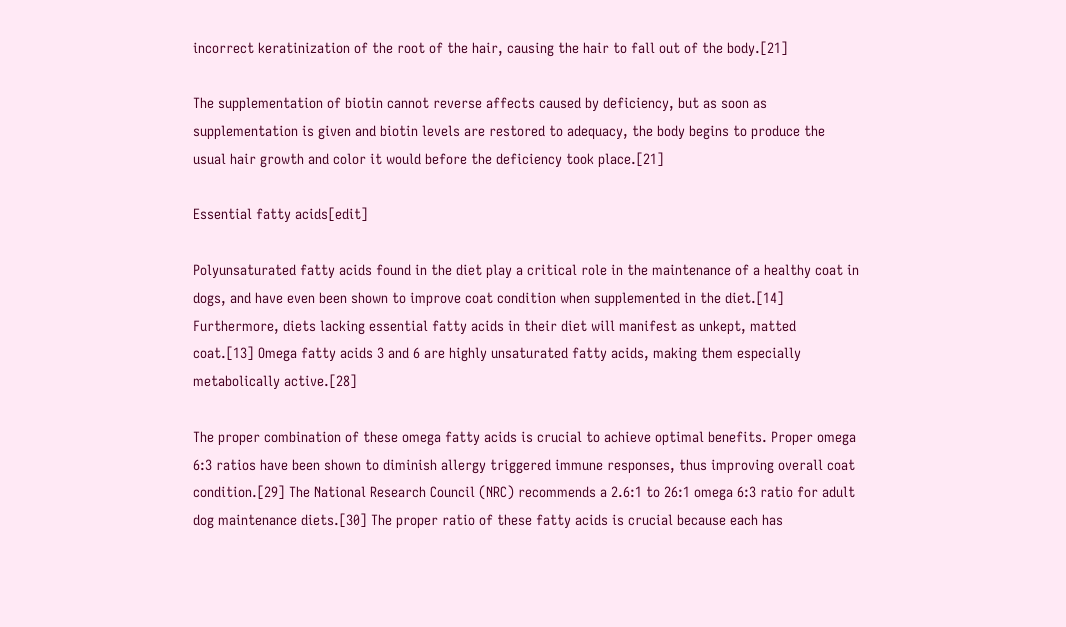incorrect keratinization of the root of the hair, causing the hair to fall out of the body.[21]

The supplementation of biotin cannot reverse affects caused by deficiency, but as soon as supplementation is given and biotin levels are restored to adequacy, the body begins to produce the usual hair growth and color it would before the deficiency took place.[21]

Essential fatty acids[edit]

Polyunsaturated fatty acids found in the diet play a critical role in the maintenance of a healthy coat in dogs, and have even been shown to improve coat condition when supplemented in the diet.[14] Furthermore, diets lacking essential fatty acids in their diet will manifest as unkept, matted coat.[13] Omega fatty acids 3 and 6 are highly unsaturated fatty acids, making them especially metabolically active.[28]

The proper combination of these omega fatty acids is crucial to achieve optimal benefits. Proper omega 6:3 ratios have been shown to diminish allergy triggered immune responses, thus improving overall coat condition.[29] The National Research Council (NRC) recommends a 2.6:1 to 26:1 omega 6:3 ratio for adult dog maintenance diets.[30] The proper ratio of these fatty acids is crucial because each has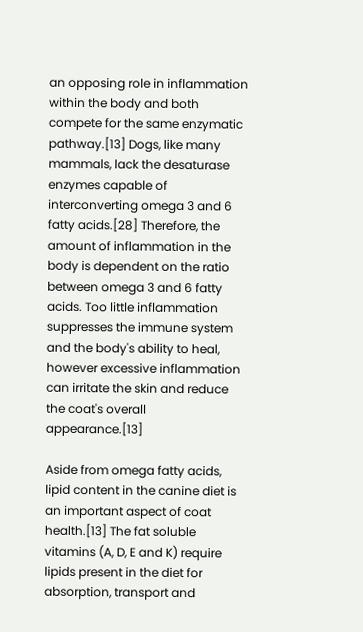an opposing role in inflammation within the body and both compete for the same enzymatic pathway.[13] Dogs, like many mammals, lack the desaturase enzymes capable of interconverting omega 3 and 6 fatty acids.[28] Therefore, the amount of inflammation in the body is dependent on the ratio between omega 3 and 6 fatty acids. Too little inflammation suppresses the immune system and the body's ability to heal, however excessive inflammation can irritate the skin and reduce the coat's overall appearance.[13]

Aside from omega fatty acids, lipid content in the canine diet is an important aspect of coat health.[13] The fat soluble vitamins (A, D, E and K) require lipids present in the diet for absorption, transport and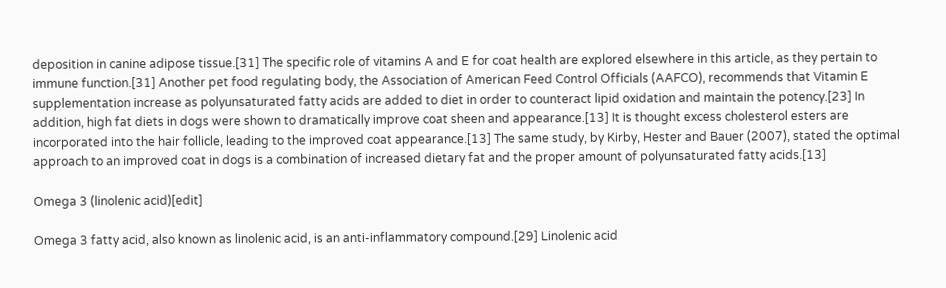deposition in canine adipose tissue.[31] The specific role of vitamins A and E for coat health are explored elsewhere in this article, as they pertain to immune function.[31] Another pet food regulating body, the Association of American Feed Control Officials (AAFCO), recommends that Vitamin E supplementation increase as polyunsaturated fatty acids are added to diet in order to counteract lipid oxidation and maintain the potency.[23] In addition, high fat diets in dogs were shown to dramatically improve coat sheen and appearance.[13] It is thought excess cholesterol esters are incorporated into the hair follicle, leading to the improved coat appearance.[13] The same study, by Kirby, Hester and Bauer (2007), stated the optimal approach to an improved coat in dogs is a combination of increased dietary fat and the proper amount of polyunsaturated fatty acids.[13]

Omega 3 (linolenic acid)[edit]

Omega 3 fatty acid, also known as linolenic acid, is an anti-inflammatory compound.[29] Linolenic acid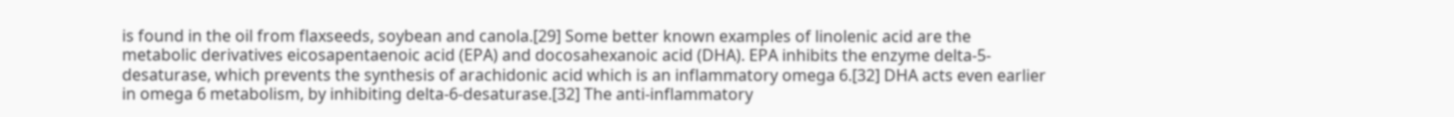is found in the oil from flaxseeds, soybean and canola.[29] Some better known examples of linolenic acid are the metabolic derivatives eicosapentaenoic acid (EPA) and docosahexanoic acid (DHA). EPA inhibits the enzyme delta-5-desaturase, which prevents the synthesis of arachidonic acid which is an inflammatory omega 6.[32] DHA acts even earlier in omega 6 metabolism, by inhibiting delta-6-desaturase.[32] The anti-inflammatory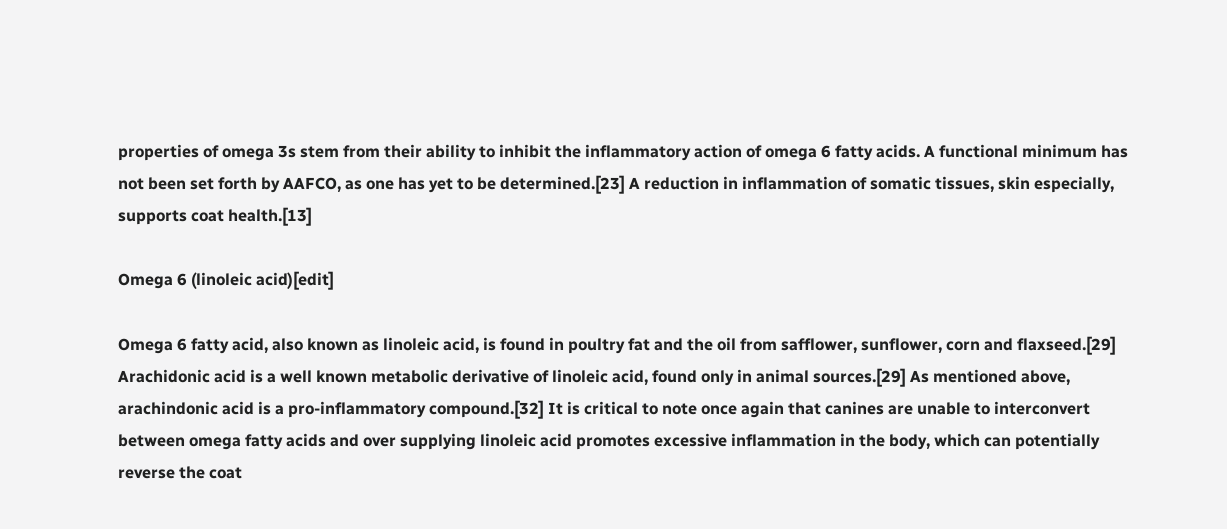properties of omega 3s stem from their ability to inhibit the inflammatory action of omega 6 fatty acids. A functional minimum has not been set forth by AAFCO, as one has yet to be determined.[23] A reduction in inflammation of somatic tissues, skin especially, supports coat health.[13]

Omega 6 (linoleic acid)[edit]

Omega 6 fatty acid, also known as linoleic acid, is found in poultry fat and the oil from safflower, sunflower, corn and flaxseed.[29] Arachidonic acid is a well known metabolic derivative of linoleic acid, found only in animal sources.[29] As mentioned above, arachindonic acid is a pro-inflammatory compound.[32] It is critical to note once again that canines are unable to interconvert between omega fatty acids and over supplying linoleic acid promotes excessive inflammation in the body, which can potentially reverse the coat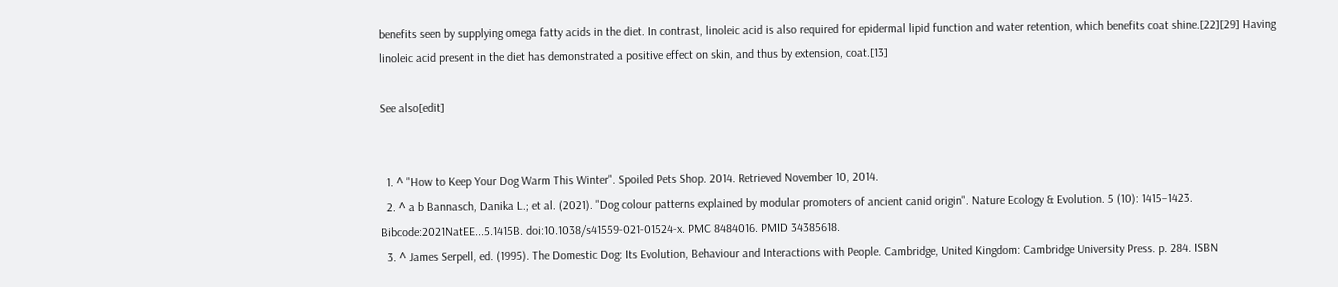benefits seen by supplying omega fatty acids in the diet. In contrast, linoleic acid is also required for epidermal lipid function and water retention, which benefits coat shine.[22][29] Having linoleic acid present in the diet has demonstrated a positive effect on skin, and thus by extension, coat.[13]

See also[edit]


  1. ^ "How to Keep Your Dog Warm This Winter". Spoiled Pets Shop. 2014. Retrieved November 10, 2014.
  2. ^ a b Bannasch, Danika L.; et al. (2021). "Dog colour patterns explained by modular promoters of ancient canid origin". Nature Ecology & Evolution. 5 (10): 1415–1423. Bibcode:2021NatEE...5.1415B. doi:10.1038/s41559-021-01524-x. PMC 8484016. PMID 34385618.
  3. ^ James Serpell, ed. (1995). The Domestic Dog: Its Evolution, Behaviour and Interactions with People. Cambridge, United Kingdom: Cambridge University Press. p. 284. ISBN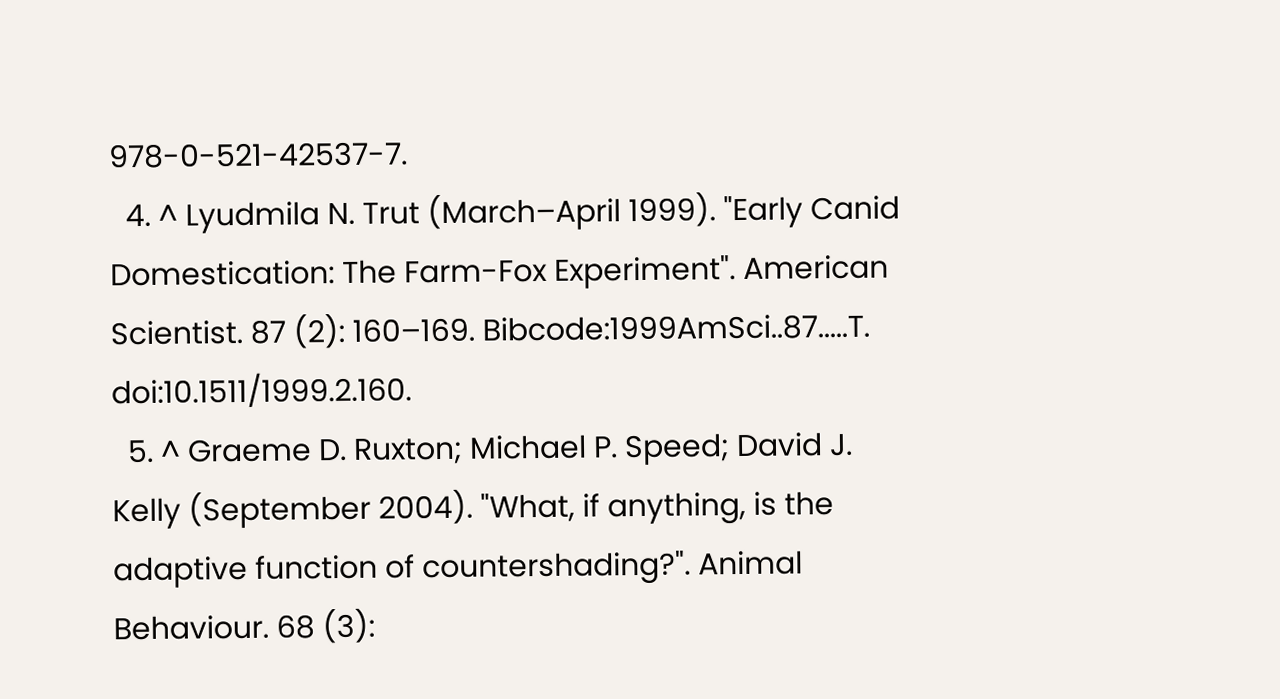978-0-521-42537-7.
  4. ^ Lyudmila N. Trut (March–April 1999). "Early Canid Domestication: The Farm-Fox Experiment". American Scientist. 87 (2): 160–169. Bibcode:1999AmSci..87.....T. doi:10.1511/1999.2.160.
  5. ^ Graeme D. Ruxton; Michael P. Speed; David J. Kelly (September 2004). "What, if anything, is the adaptive function of countershading?". Animal Behaviour. 68 (3):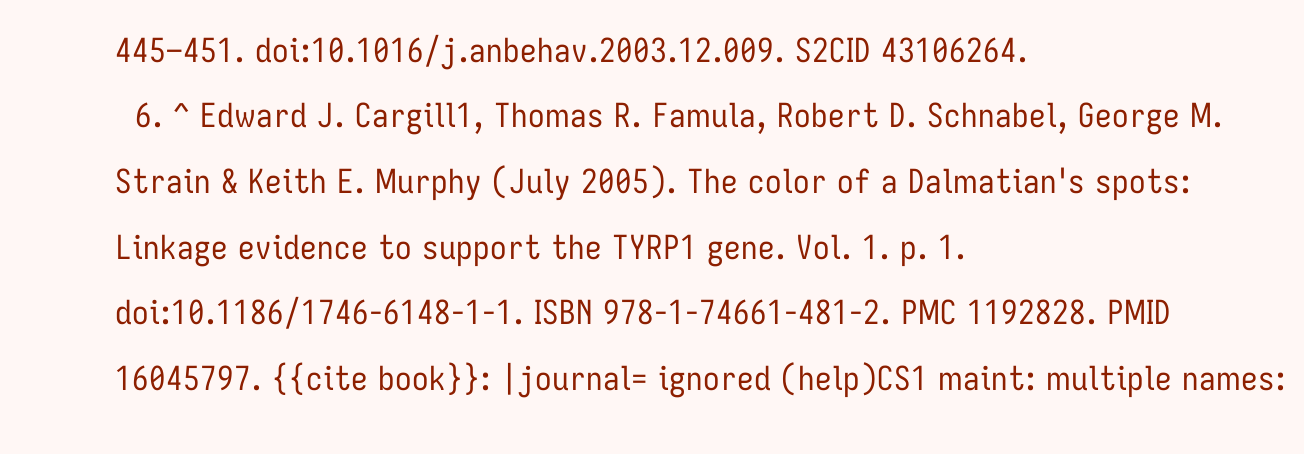445–451. doi:10.1016/j.anbehav.2003.12.009. S2CID 43106264.
  6. ^ Edward J. Cargill1, Thomas R. Famula, Robert D. Schnabel, George M. Strain & Keith E. Murphy (July 2005). The color of a Dalmatian's spots: Linkage evidence to support the TYRP1 gene. Vol. 1. p. 1. doi:10.1186/1746-6148-1-1. ISBN 978-1-74661-481-2. PMC 1192828. PMID 16045797. {{cite book}}: |journal= ignored (help)CS1 maint: multiple names: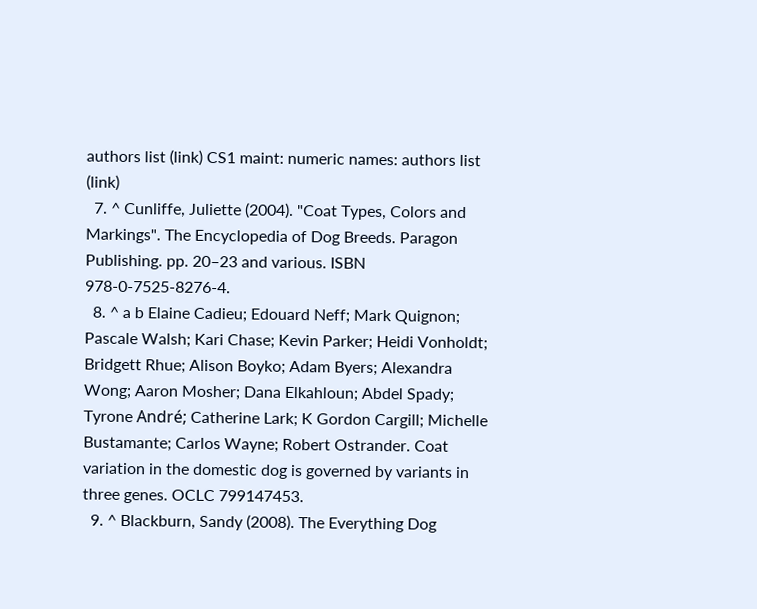authors list (link) CS1 maint: numeric names: authors list (link)
  7. ^ Cunliffe, Juliette (2004). "Coat Types, Colors and Markings". The Encyclopedia of Dog Breeds. Paragon Publishing. pp. 20–23 and various. ISBN 978-0-7525-8276-4.
  8. ^ a b Elaine Cadieu; Edouard Neff; Mark Quignon; Pascale Walsh; Kari Chase; Kevin Parker; Heidi Vonholdt; Bridgett Rhue; Alison Boyko; Adam Byers; Alexandra Wong; Aaron Mosher; Dana Elkahloun; Abdel Spady; Tyrone André; Catherine Lark; K Gordon Cargill; Michelle Bustamante; Carlos Wayne; Robert Ostrander. Coat variation in the domestic dog is governed by variants in three genes. OCLC 799147453.
  9. ^ Blackburn, Sandy (2008). The Everything Dog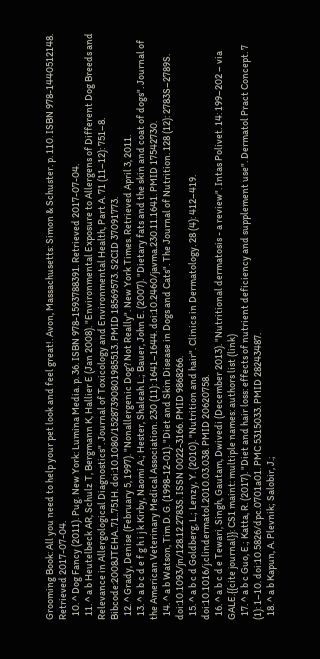Grooming Book: All you need to help your pet look and feel great!. Avon, Massachusetts: Simon & Schuster. p. 110. ISBN 978-1440512148. Retrieved 2017-07-04.
  10. ^ Dog Fancy (2011). Pug. New York: Lumina Media. p. 36. ISBN 978-1593788391. Retrieved 2017-07-04.
  11. ^ a b Heutelbeck AR, Schulz T, Bergmann K, Hallier E (Jan 2008). "Environmental Exposure to Allergens of Different Dog Breeds and Relevance in Allergological Diagnostics". Journal of Toxicology and Environmental Health, Part A. 71 (11–12): 751–8. Bibcode:2008JTEHA..71..751H. doi:10.1080/15287390801985513. PMID 18569573. S2CID 37091773.
  12. ^ Grady, Denise (February 5, 1997). "Nonallergenic Dog? Not Really". New York Times. Retrieved April 3, 2011.
  13. ^ a b c d e f g h i j k Kirby, Naomi A.; Hester, Shaleah L.; Bauer, John E. (2007). "Dietary fats and the skin and coat of dogs". Journal of the American Veterinary Medical Association. 230 (11): 1641–1644. doi:10.2460/javma.230.11.1641. PMID 17542730.
  14. ^ a b Watson, Tim D. G. (1998-12-01). "Diet and Skin Disease in Dogs and Cats". The Journal of Nutrition. 128 (12): 2783S–2789S. doi:10.1093/jn/128.12.2783S. ISSN 0022-3166. PMID 9868266.
  15. ^ a b c d Goldberg, L.; Lenzy, Y. (2010). "Nutrition and hair". Clinics in Dermatology. 28 (4): 412–419. doi:10.1016/j.clindermatol.2010.03.038. PMID 20620758.
  16. ^ a b c d e Tewari, Singh, Gautam, Dwivedi (December 2013). "Nutritional dermatosis - a review". Intas Polivet. 14: 199–202 – via GALE.{{cite journal}}: CS1 maint: multiple names: authors list (link)
  17. ^ a b c Guo, E.; Katta, R. (2017). "Diet and hair loss: effects of nutrient deficiency and supplement use". Dermatol Pract Concept. 7 (1): 1–10. doi:10.5826/dpc.0701a01. PMC 5315033. PMID 28243487.
  18. ^ a b Kapun, A. Plevnik; Salobir, J.;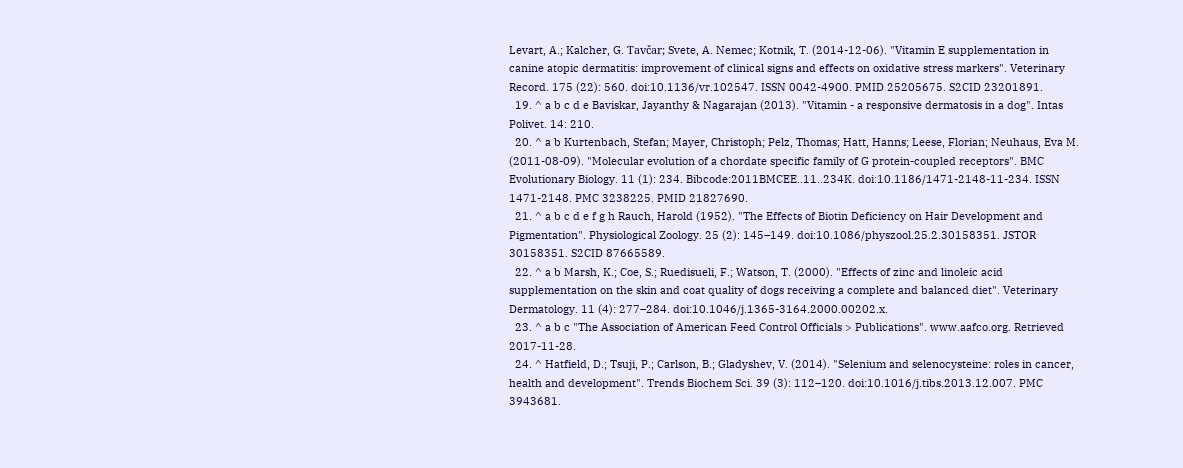Levart, A.; Kalcher, G. Tavčar; Svete, A. Nemec; Kotnik, T. (2014-12-06). "Vitamin E supplementation in canine atopic dermatitis: improvement of clinical signs and effects on oxidative stress markers". Veterinary Record. 175 (22): 560. doi:10.1136/vr.102547. ISSN 0042-4900. PMID 25205675. S2CID 23201891.
  19. ^ a b c d e Baviskar, Jayanthy & Nagarajan (2013). "Vitamin - a responsive dermatosis in a dog". Intas Polivet. 14: 210.
  20. ^ a b Kurtenbach, Stefan; Mayer, Christoph; Pelz, Thomas; Hatt, Hanns; Leese, Florian; Neuhaus, Eva M. (2011-08-09). "Molecular evolution of a chordate specific family of G protein-coupled receptors". BMC Evolutionary Biology. 11 (1): 234. Bibcode:2011BMCEE..11..234K. doi:10.1186/1471-2148-11-234. ISSN 1471-2148. PMC 3238225. PMID 21827690.
  21. ^ a b c d e f g h Rauch, Harold (1952). "The Effects of Biotin Deficiency on Hair Development and Pigmentation". Physiological Zoology. 25 (2): 145–149. doi:10.1086/physzool.25.2.30158351. JSTOR 30158351. S2CID 87665589.
  22. ^ a b Marsh, K.; Coe, S.; Ruedisueli, F.; Watson, T. (2000). "Effects of zinc and linoleic acid supplementation on the skin and coat quality of dogs receiving a complete and balanced diet". Veterinary Dermatology. 11 (4): 277–284. doi:10.1046/j.1365-3164.2000.00202.x.
  23. ^ a b c "The Association of American Feed Control Officials > Publications". www.aafco.org. Retrieved 2017-11-28.
  24. ^ Hatfield, D.; Tsuji, P.; Carlson, B.; Gladyshev, V. (2014). "Selenium and selenocysteine: roles in cancer, health and development". Trends Biochem Sci. 39 (3): 112–120. doi:10.1016/j.tibs.2013.12.007. PMC 3943681.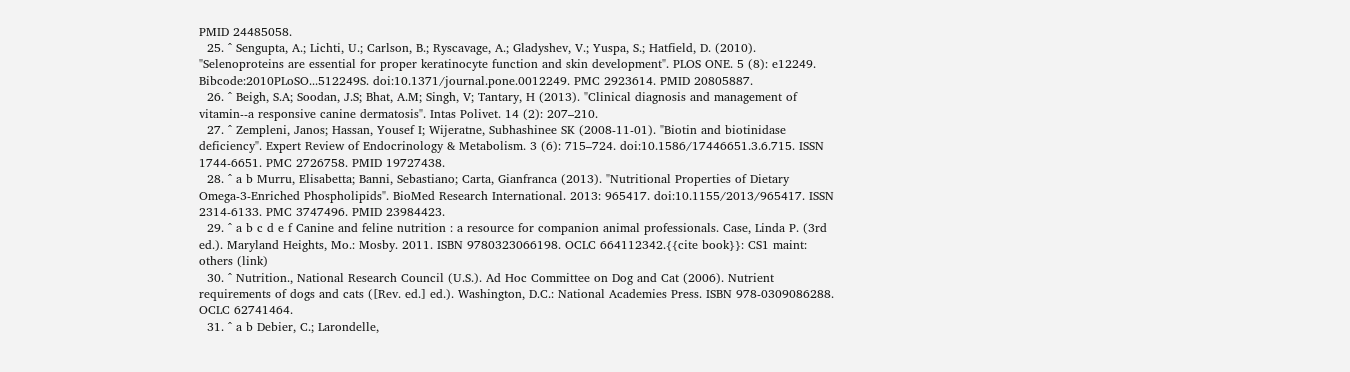PMID 24485058.
  25. ^ Sengupta, A.; Lichti, U.; Carlson, B.; Ryscavage, A.; Gladyshev, V.; Yuspa, S.; Hatfield, D. (2010). "Selenoproteins are essential for proper keratinocyte function and skin development". PLOS ONE. 5 (8): e12249. Bibcode:2010PLoSO...512249S. doi:10.1371/journal.pone.0012249. PMC 2923614. PMID 20805887.
  26. ^ Beigh, S.A; Soodan, J.S; Bhat, A.M; Singh, V; Tantary, H (2013). "Clinical diagnosis and management of vitamin--a responsive canine dermatosis". Intas Polivet. 14 (2): 207–210.
  27. ^ Zempleni, Janos; Hassan, Yousef I; Wijeratne, Subhashinee SK (2008-11-01). "Biotin and biotinidase deficiency". Expert Review of Endocrinology & Metabolism. 3 (6): 715–724. doi:10.1586/17446651.3.6.715. ISSN 1744-6651. PMC 2726758. PMID 19727438.
  28. ^ a b Murru, Elisabetta; Banni, Sebastiano; Carta, Gianfranca (2013). "Nutritional Properties of Dietary Omega-3-Enriched Phospholipids". BioMed Research International. 2013: 965417. doi:10.1155/2013/965417. ISSN 2314-6133. PMC 3747496. PMID 23984423.
  29. ^ a b c d e f Canine and feline nutrition : a resource for companion animal professionals. Case, Linda P. (3rd ed.). Maryland Heights, Mo.: Mosby. 2011. ISBN 9780323066198. OCLC 664112342.{{cite book}}: CS1 maint: others (link)
  30. ^ Nutrition., National Research Council (U.S.). Ad Hoc Committee on Dog and Cat (2006). Nutrient requirements of dogs and cats ([Rev. ed.] ed.). Washington, D.C.: National Academies Press. ISBN 978-0309086288. OCLC 62741464.
  31. ^ a b Debier, C.; Larondelle,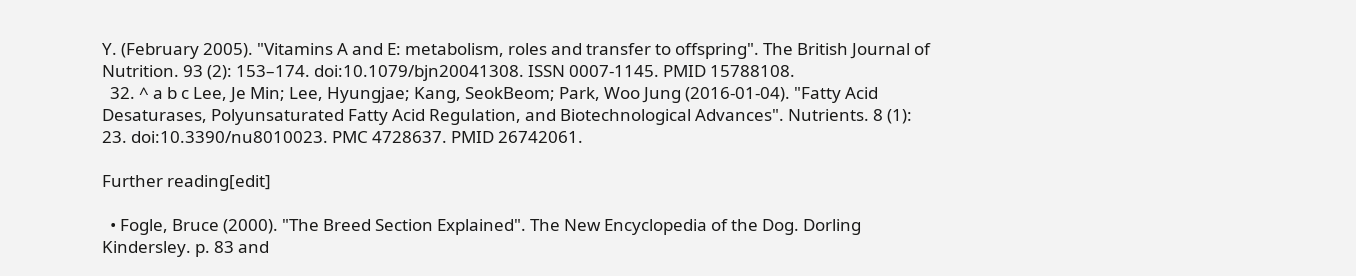Y. (February 2005). "Vitamins A and E: metabolism, roles and transfer to offspring". The British Journal of Nutrition. 93 (2): 153–174. doi:10.1079/bjn20041308. ISSN 0007-1145. PMID 15788108.
  32. ^ a b c Lee, Je Min; Lee, Hyungjae; Kang, SeokBeom; Park, Woo Jung (2016-01-04). "Fatty Acid Desaturases, Polyunsaturated Fatty Acid Regulation, and Biotechnological Advances". Nutrients. 8 (1): 23. doi:10.3390/nu8010023. PMC 4728637. PMID 26742061.

Further reading[edit]

  • Fogle, Bruce (2000). "The Breed Section Explained". The New Encyclopedia of the Dog. Dorling Kindersley. p. 83 and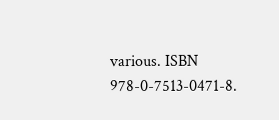various. ISBN 978-0-7513-0471-8.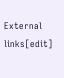External links[edit]